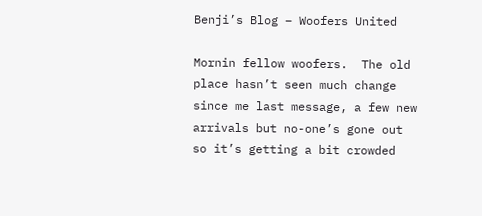Benji’s Blog – Woofers United

Mornin fellow woofers.  The old place hasn’t seen much change since me last message, a few new arrivals but no-one’s gone out so it’s getting a bit crowded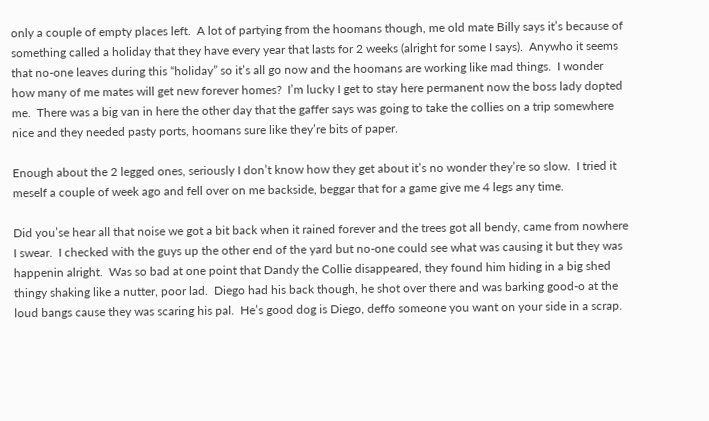only a couple of empty places left.  A lot of partying from the hoomans though, me old mate Billy says it’s because of something called a holiday that they have every year that lasts for 2 weeks (alright for some I says).  Anywho it seems that no-one leaves during this “holiday” so it’s all go now and the hoomans are working like mad things.  I wonder how many of me mates will get new forever homes?  I’m lucky I get to stay here permanent now the boss lady dopted me.  There was a big van in here the other day that the gaffer says was going to take the collies on a trip somewhere nice and they needed pasty ports, hoomans sure like they’re bits of paper.

Enough about the 2 legged ones, seriously I don’t know how they get about it’s no wonder they’re so slow.  I tried it meself a couple of week ago and fell over on me backside, beggar that for a game give me 4 legs any time.

Did you’se hear all that noise we got a bit back when it rained forever and the trees got all bendy, came from nowhere I swear.  I checked with the guys up the other end of the yard but no-one could see what was causing it but they was happenin alright.  Was so bad at one point that Dandy the Collie disappeared, they found him hiding in a big shed thingy shaking like a nutter, poor lad.  Diego had his back though, he shot over there and was barking good-o at the loud bangs cause they was scaring his pal.  He’s good dog is Diego, deffo someone you want on your side in a scrap.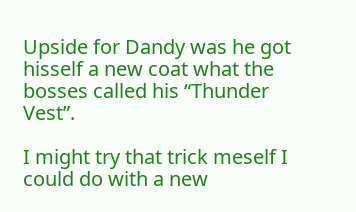Upside for Dandy was he got hisself a new coat what the bosses called his “Thunder Vest”.

I might try that trick meself I could do with a new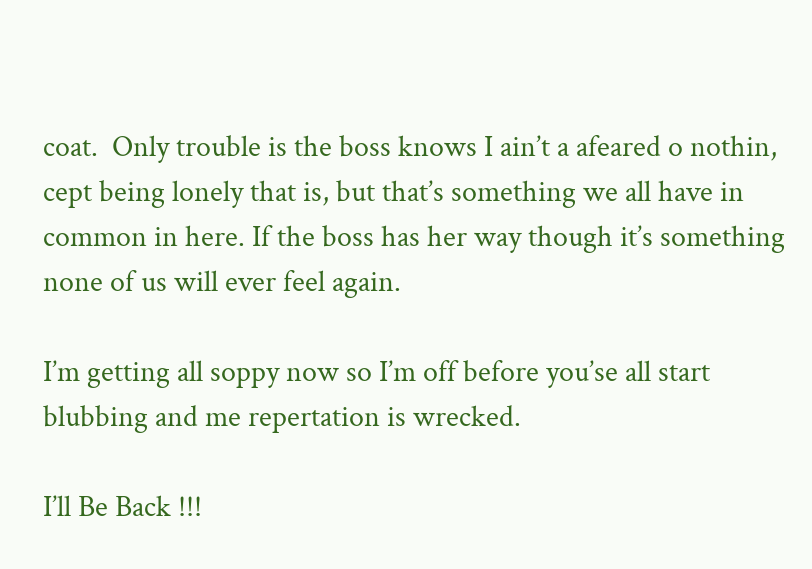coat.  Only trouble is the boss knows I ain’t a afeared o nothin, cept being lonely that is, but that’s something we all have in common in here. If the boss has her way though it’s something none of us will ever feel again.

I’m getting all soppy now so I’m off before you’se all start blubbing and me repertation is wrecked.

I’ll Be Back !!!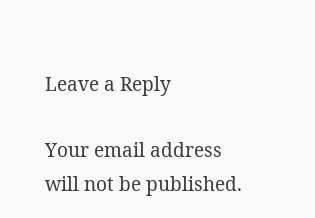Leave a Reply

Your email address will not be published.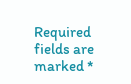Required fields are marked *